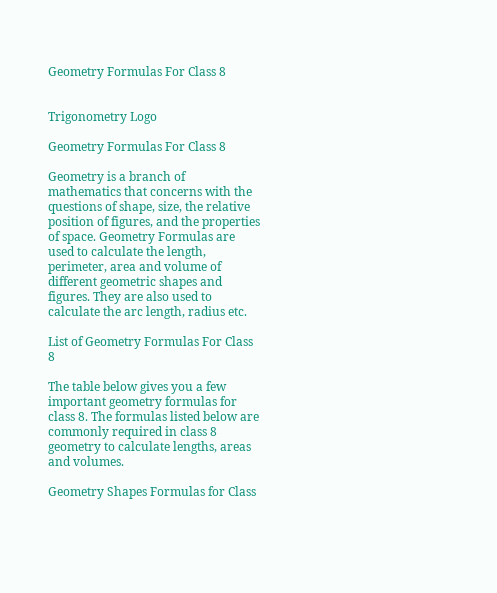Geometry Formulas For Class 8


Trigonometry Logo

Geometry Formulas For Class 8

Geometry is a branch of mathematics that concerns with the questions of shape, size, the relative position of figures, and the properties of space. Geometry Formulas are used to calculate the length, perimeter, area and volume of different geometric shapes and figures. They are also used to calculate the arc length, radius etc.

List of Geometry Formulas For Class 8

The table below gives you a few important geometry formulas for class 8. The formulas listed below are commonly required in class 8 geometry to calculate lengths, areas and volumes.

Geometry Shapes Formulas for Class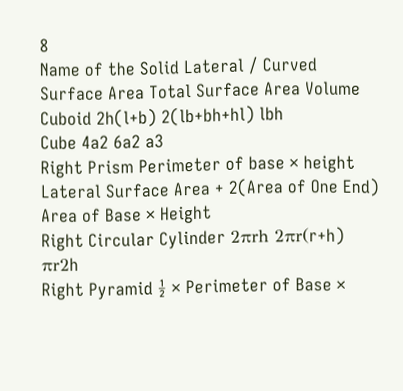8
Name of the Solid Lateral / Curved Surface Area Total Surface Area Volume
Cuboid 2h(l+b) 2(lb+bh+hl) lbh
Cube 4a2 6a2 a3
Right Prism Perimeter of base × height Lateral Surface Area + 2(Area of One End) Area of Base × Height
Right Circular Cylinder 2πrh 2πr(r+h) πr2h
Right Pyramid ½ × Perimeter of Base ×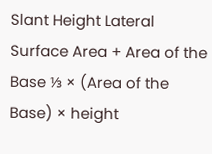Slant Height Lateral Surface Area + Area of the Base ⅓ × (Area of the Base) × height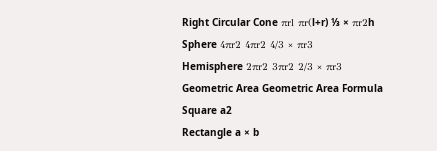Right Circular Cone πrl πr(l+r) ⅓ × πr2h
Sphere 4πr2 4πr2 4/3 × πr3
Hemisphere 2πr2 3πr2 2/3 × πr3
Geometric Area Geometric Area Formula
Square a2
Rectangle a × b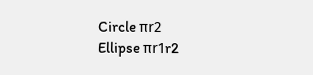Circle πr2
Ellipse πr1r2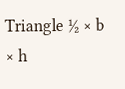Triangle ½ × b × h